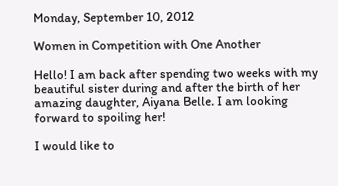Monday, September 10, 2012

Women in Competition with One Another

Hello! I am back after spending two weeks with my beautiful sister during and after the birth of her amazing daughter, Aiyana Belle. I am looking forward to spoiling her!

I would like to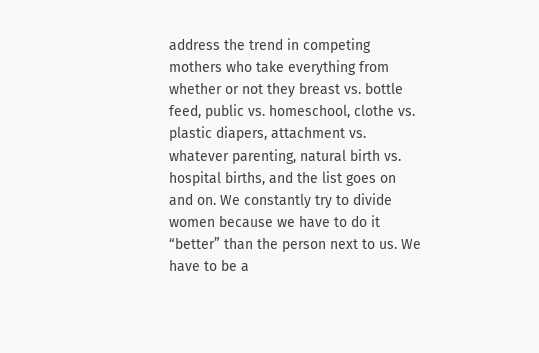address the trend in competing mothers who take everything from whether or not they breast vs. bottle feed, public vs. homeschool, clothe vs. plastic diapers, attachment vs. whatever parenting, natural birth vs. hospital births, and the list goes on and on. We constantly try to divide women because we have to do it “better” than the person next to us. We have to be a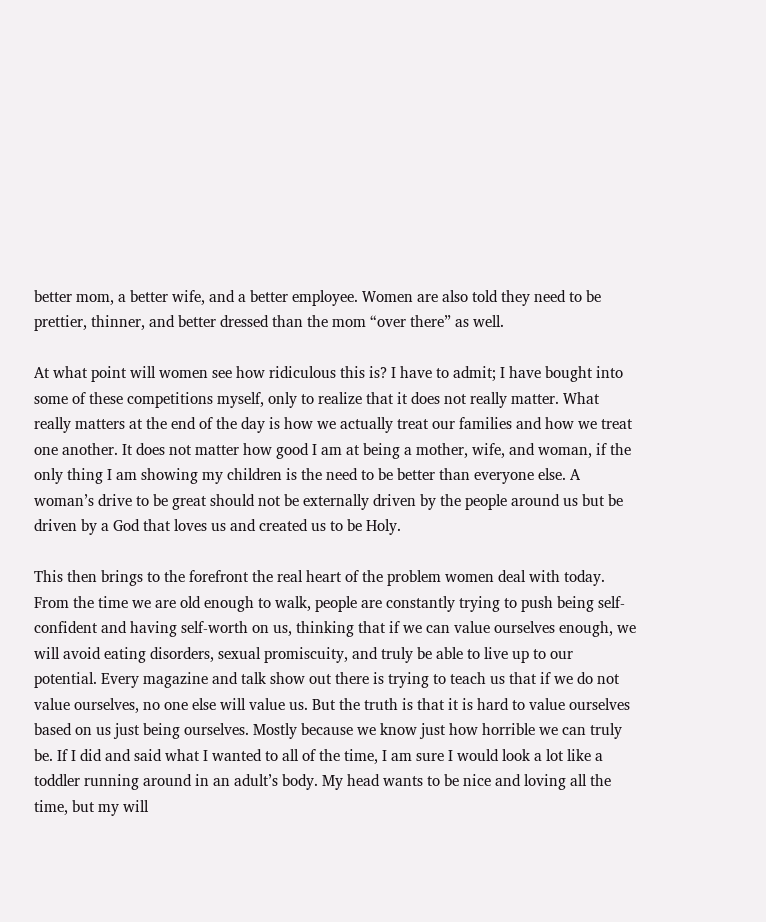better mom, a better wife, and a better employee. Women are also told they need to be prettier, thinner, and better dressed than the mom “over there” as well.

At what point will women see how ridiculous this is? I have to admit; I have bought into some of these competitions myself, only to realize that it does not really matter. What really matters at the end of the day is how we actually treat our families and how we treat one another. It does not matter how good I am at being a mother, wife, and woman, if the only thing I am showing my children is the need to be better than everyone else. A woman’s drive to be great should not be externally driven by the people around us but be driven by a God that loves us and created us to be Holy.

This then brings to the forefront the real heart of the problem women deal with today. From the time we are old enough to walk, people are constantly trying to push being self-confident and having self-worth on us, thinking that if we can value ourselves enough, we will avoid eating disorders, sexual promiscuity, and truly be able to live up to our potential. Every magazine and talk show out there is trying to teach us that if we do not value ourselves, no one else will value us. But the truth is that it is hard to value ourselves based on us just being ourselves. Mostly because we know just how horrible we can truly be. If I did and said what I wanted to all of the time, I am sure I would look a lot like a toddler running around in an adult’s body. My head wants to be nice and loving all the time, but my will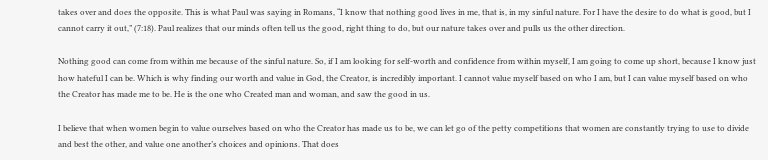takes over and does the opposite. This is what Paul was saying in Romans, “I know that nothing good lives in me, that is, in my sinful nature. For I have the desire to do what is good, but I cannot carry it out,” (7:18). Paul realizes that our minds often tell us the good, right thing to do, but our nature takes over and pulls us the other direction.

Nothing good can come from within me because of the sinful nature. So, if I am looking for self-worth and confidence from within myself, I am going to come up short, because I know just how hateful I can be. Which is why finding our worth and value in God, the Creator, is incredibly important. I cannot value myself based on who I am, but I can value myself based on who the Creator has made me to be. He is the one who Created man and woman, and saw the good in us.

I believe that when women begin to value ourselves based on who the Creator has made us to be, we can let go of the petty competitions that women are constantly trying to use to divide and best the other, and value one another’s choices and opinions. That does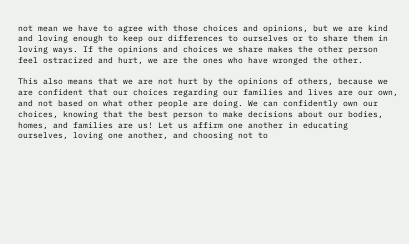not mean we have to agree with those choices and opinions, but we are kind and loving enough to keep our differences to ourselves or to share them in loving ways. If the opinions and choices we share makes the other person feel ostracized and hurt, we are the ones who have wronged the other.

This also means that we are not hurt by the opinions of others, because we are confident that our choices regarding our families and lives are our own, and not based on what other people are doing. We can confidently own our choices, knowing that the best person to make decisions about our bodies, homes, and families are us! Let us affirm one another in educating ourselves, loving one another, and choosing not to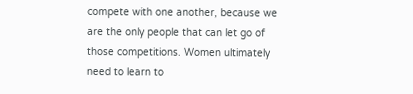compete with one another, because we are the only people that can let go of those competitions. Women ultimately need to learn to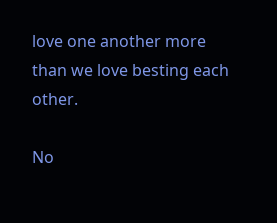love one another more than we love besting each other.

No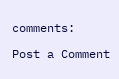comments:

Post a Comment